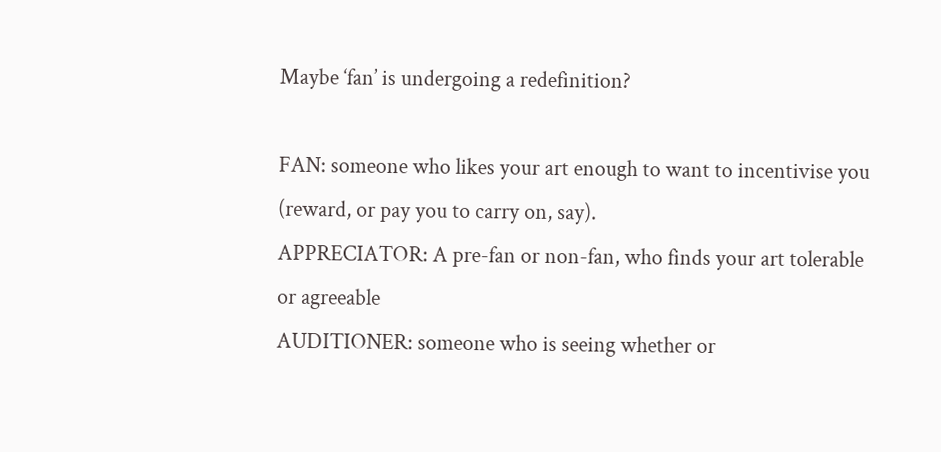Maybe ‘fan’ is undergoing a redefinition?

FAN: someone who likes your art enough to want to incentivise you (reward, or pay you to carry on, say).
APPRECIATOR: A pre-fan or non-fan, who finds your art tolerable or agreeable
AUDITIONER: someone who is seeing whether or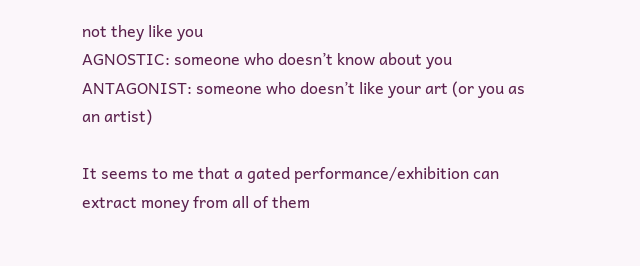not they like you
AGNOSTIC: someone who doesn’t know about you
ANTAGONIST: someone who doesn’t like your art (or you as an artist)

It seems to me that a gated performance/exhibition can extract money from all of them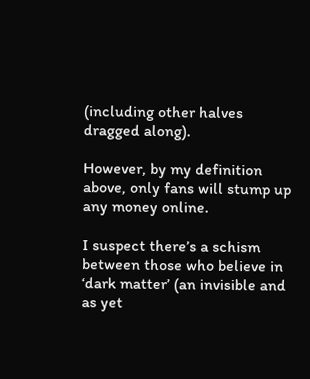(including other halves dragged along).

However, by my definition above, only fans will stump up any money online.

I suspect there’s a schism between those who believe in ‘dark matter’ (an invisible and as yet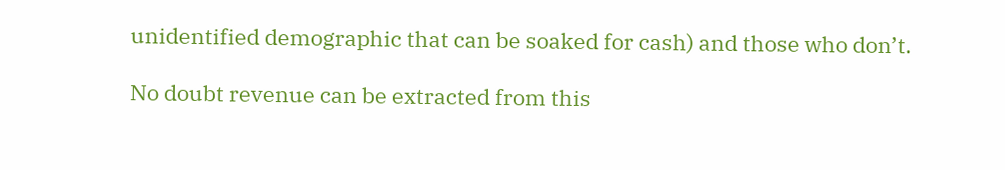unidentified demographic that can be soaked for cash) and those who don’t.

No doubt revenue can be extracted from this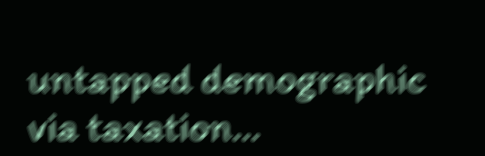untapped demographic via taxation…